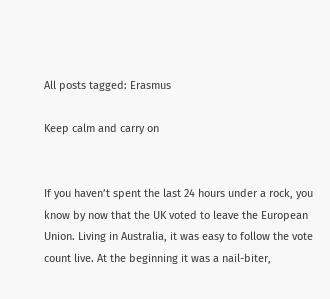All posts tagged: Erasmus

Keep calm and carry on


If you haven’t spent the last 24 hours under a rock, you know by now that the UK voted to leave the European Union. Living in Australia, it was easy to follow the vote count live. At the beginning it was a nail-biter,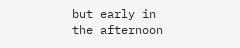but early in the afternoon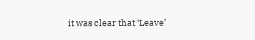it was clear that ‘Leave’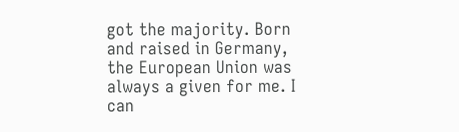got the majority. Born and raised in Germany, the European Union was always a given for me. I can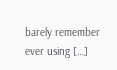barely remember ever using […]